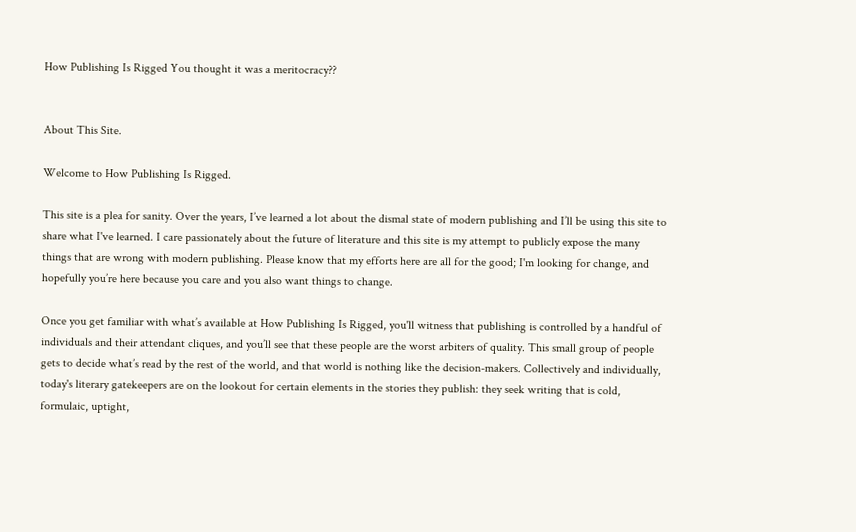How Publishing Is Rigged You thought it was a meritocracy??


About This Site.

Welcome to How Publishing Is Rigged.

This site is a plea for sanity. Over the years, I’ve learned a lot about the dismal state of modern publishing and I’ll be using this site to share what I've learned. I care passionately about the future of literature and this site is my attempt to publicly expose the many things that are wrong with modern publishing. Please know that my efforts here are all for the good; I'm looking for change, and hopefully you’re here because you care and you also want things to change.

Once you get familiar with what’s available at How Publishing Is Rigged, you'll witness that publishing is controlled by a handful of individuals and their attendant cliques, and you’ll see that these people are the worst arbiters of quality. This small group of people gets to decide what’s read by the rest of the world, and that world is nothing like the decision-makers. Collectively and individually, today's literary gatekeepers are on the lookout for certain elements in the stories they publish: they seek writing that is cold, formulaic, uptight,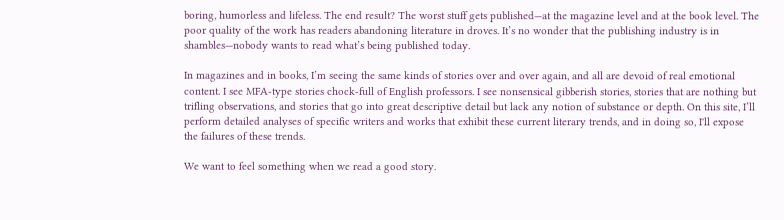boring, humorless and lifeless. The end result? The worst stuff gets published—at the magazine level and at the book level. The poor quality of the work has readers abandoning literature in droves. It’s no wonder that the publishing industry is in shambles—nobody wants to read what’s being published today.

In magazines and in books, I’m seeing the same kinds of stories over and over again, and all are devoid of real emotional content. I see MFA-type stories chock-full of English professors. I see nonsensical gibberish stories, stories that are nothing but trifling observations, and stories that go into great descriptive detail but lack any notion of substance or depth. On this site, I’ll perform detailed analyses of specific writers and works that exhibit these current literary trends, and in doing so, I'll expose the failures of these trends.

We want to feel something when we read a good story.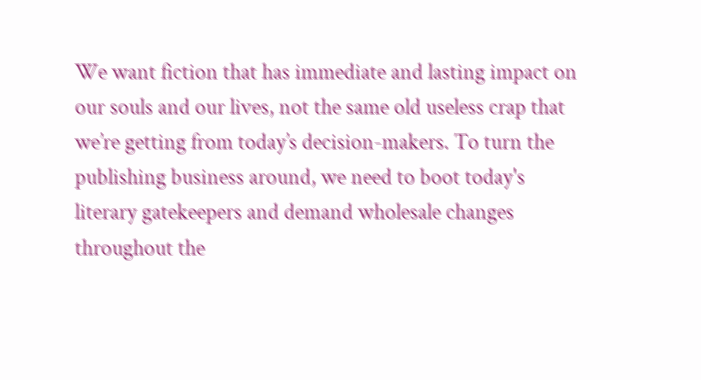We want fiction that has immediate and lasting impact on our souls and our lives, not the same old useless crap that we’re getting from today’s decision-makers. To turn the publishing business around, we need to boot today's literary gatekeepers and demand wholesale changes throughout the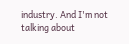industry. And I'm not talking about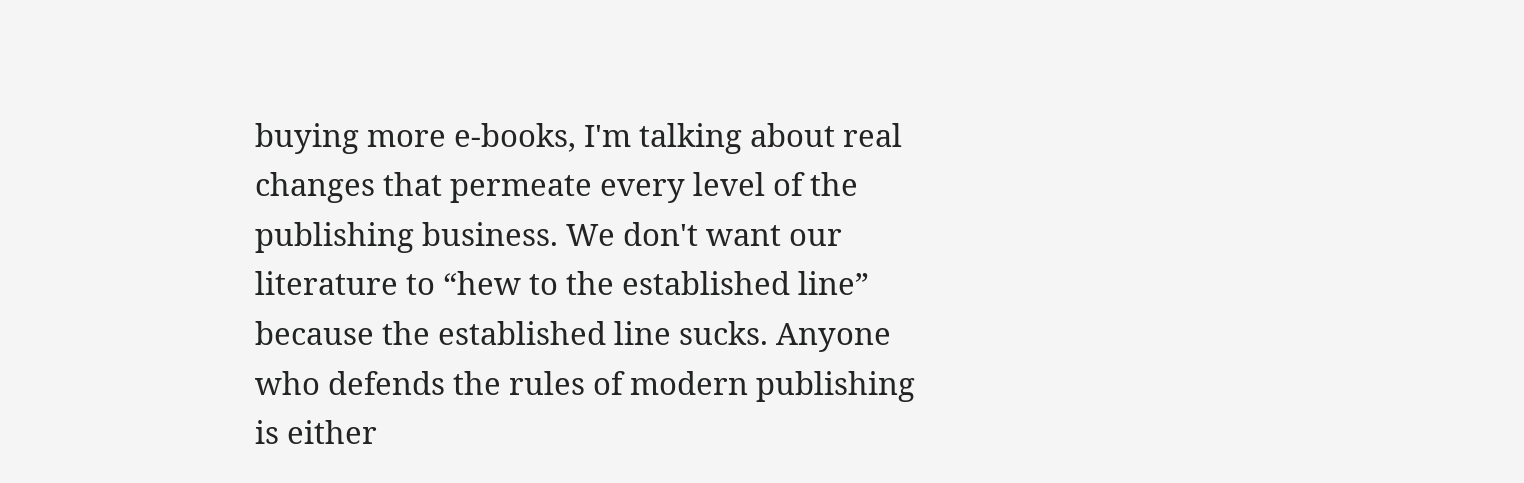buying more e-books, I'm talking about real changes that permeate every level of the publishing business. We don't want our literature to “hew to the established line” because the established line sucks. Anyone who defends the rules of modern publishing is either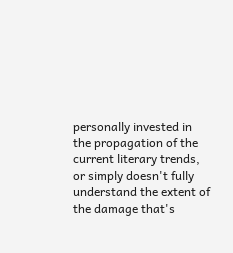personally invested in the propagation of the current literary trends, or simply doesn't fully understand the extent of the damage that's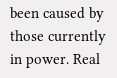been caused by those currently in power. Real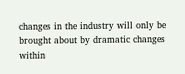changes in the industry will only be brought about by dramatic changes within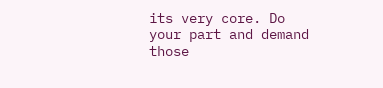its very core. Do your part and demand those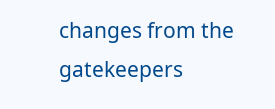changes from the gatekeepers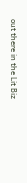out there in the Lit Biz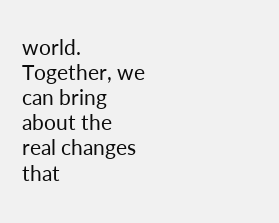world. Together, we can bring about the real changes that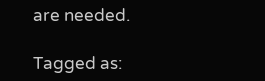are needed.

Tagged as: